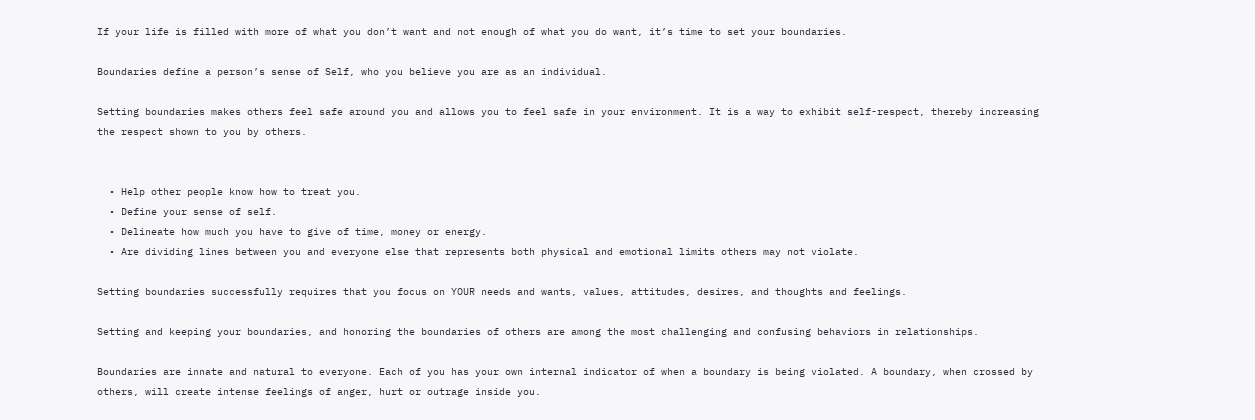If your life is filled with more of what you don’t want and not enough of what you do want, it’s time to set your boundaries.

Boundaries define a person’s sense of Self, who you believe you are as an individual.

Setting boundaries makes others feel safe around you and allows you to feel safe in your environment. It is a way to exhibit self-respect, thereby increasing the respect shown to you by others.


  • Help other people know how to treat you.
  • Define your sense of self.
  • Delineate how much you have to give of time, money or energy.
  • Are dividing lines between you and everyone else that represents both physical and emotional limits others may not violate.

Setting boundaries successfully requires that you focus on YOUR needs and wants, values, attitudes, desires, and thoughts and feelings.

Setting and keeping your boundaries, and honoring the boundaries of others are among the most challenging and confusing behaviors in relationships.

Boundaries are innate and natural to everyone. Each of you has your own internal indicator of when a boundary is being violated. A boundary, when crossed by others, will create intense feelings of anger, hurt or outrage inside you.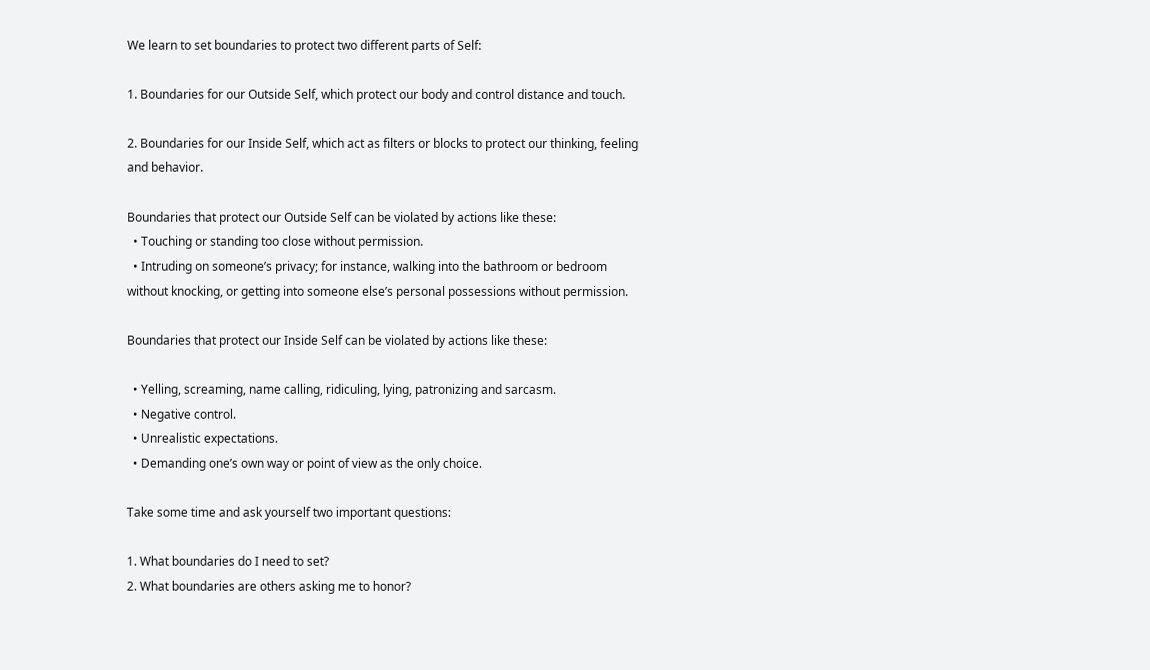We learn to set boundaries to protect two different parts of Self:

1. Boundaries for our Outside Self, which protect our body and control distance and touch.

2. Boundaries for our Inside Self, which act as filters or blocks to protect our thinking, feeling and behavior.

Boundaries that protect our Outside Self can be violated by actions like these:
  • Touching or standing too close without permission.
  • Intruding on someone’s privacy; for instance, walking into the bathroom or bedroom without knocking, or getting into someone else’s personal possessions without permission.

Boundaries that protect our Inside Self can be violated by actions like these:

  • Yelling, screaming, name calling, ridiculing, lying, patronizing and sarcasm.
  • Negative control.
  • Unrealistic expectations.
  • Demanding one’s own way or point of view as the only choice.

Take some time and ask yourself two important questions:

1. What boundaries do I need to set?
2. What boundaries are others asking me to honor?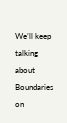We’ll keep talking about Boundaries on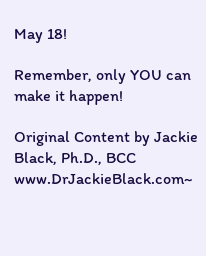May 18!

Remember, only YOU can make it happen!

Original Content by Jackie Black, Ph.D., BCC
www.DrJackieBlack.com~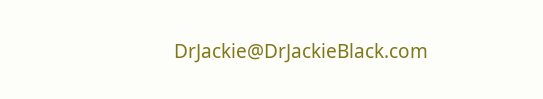DrJackie@DrJackieBlack.com